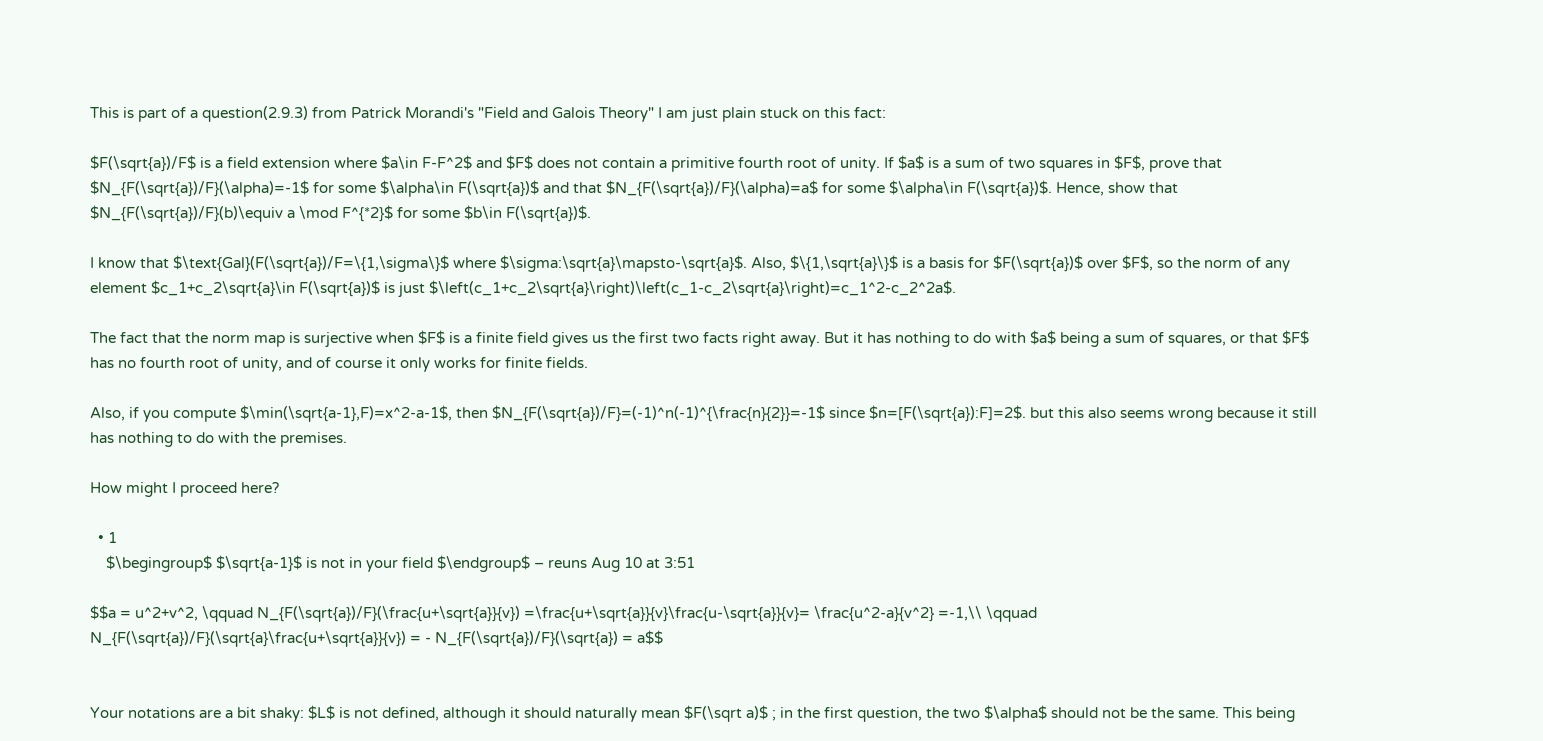This is part of a question(2.9.3) from Patrick Morandi's "Field and Galois Theory" I am just plain stuck on this fact:

$F(\sqrt{a})/F$ is a field extension where $a\in F-F^2$ and $F$ does not contain a primitive fourth root of unity. If $a$ is a sum of two squares in $F$, prove that $N_{F(\sqrt{a})/F}(\alpha)=-1$ for some $\alpha\in F(\sqrt{a})$ and that $N_{F(\sqrt{a})/F}(\alpha)=a$ for some $\alpha\in F(\sqrt{a})$. Hence, show that $N_{F(\sqrt{a})/F}(b)\equiv a \mod F^{*2}$ for some $b\in F(\sqrt{a})$.

I know that $\text{Gal}(F(\sqrt{a})/F=\{1,\sigma\}$ where $\sigma:\sqrt{a}\mapsto-\sqrt{a}$. Also, $\{1,\sqrt{a}\}$ is a basis for $F(\sqrt{a})$ over $F$, so the norm of any element $c_1+c_2\sqrt{a}\in F(\sqrt{a})$ is just $\left(c_1+c_2\sqrt{a}\right)\left(c_1-c_2\sqrt{a}\right)=c_1^2-c_2^2a$.

The fact that the norm map is surjective when $F$ is a finite field gives us the first two facts right away. But it has nothing to do with $a$ being a sum of squares, or that $F$ has no fourth root of unity, and of course it only works for finite fields.

Also, if you compute $\min(\sqrt{a-1},F)=x^2-a-1$, then $N_{F(\sqrt{a})/F}=(-1)^n(-1)^{\frac{n}{2}}=-1$ since $n=[F(\sqrt{a}):F]=2$. but this also seems wrong because it still has nothing to do with the premises.

How might I proceed here?

  • 1
    $\begingroup$ $\sqrt{a-1}$ is not in your field $\endgroup$ – reuns Aug 10 at 3:51

$$a = u^2+v^2, \qquad N_{F(\sqrt{a})/F}(\frac{u+\sqrt{a}}{v}) =\frac{u+\sqrt{a}}{v}\frac{u-\sqrt{a}}{v}= \frac{u^2-a}{v^2} =-1,\\ \qquad N_{F(\sqrt{a})/F}(\sqrt{a}\frac{u+\sqrt{a}}{v}) = - N_{F(\sqrt{a})/F}(\sqrt{a}) = a$$


Your notations are a bit shaky: $L$ is not defined, although it should naturally mean $F(\sqrt a)$ ; in the first question, the two $\alpha$ should not be the same. This being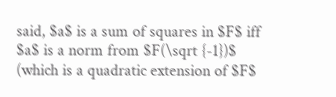said, $a$ is a sum of squares in $F$ iff $a$ is a norm from $F(\sqrt {-1})$ (which is a quadratic extension of $F$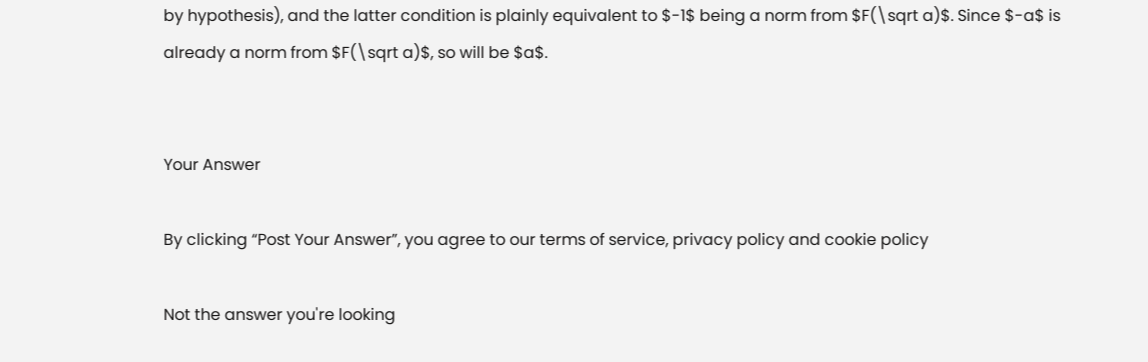by hypothesis), and the latter condition is plainly equivalent to $-1$ being a norm from $F(\sqrt a)$. Since $-a$ is already a norm from $F(\sqrt a)$, so will be $a$.


Your Answer

By clicking “Post Your Answer”, you agree to our terms of service, privacy policy and cookie policy

Not the answer you're looking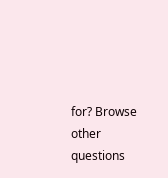for? Browse other questions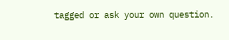tagged or ask your own question.